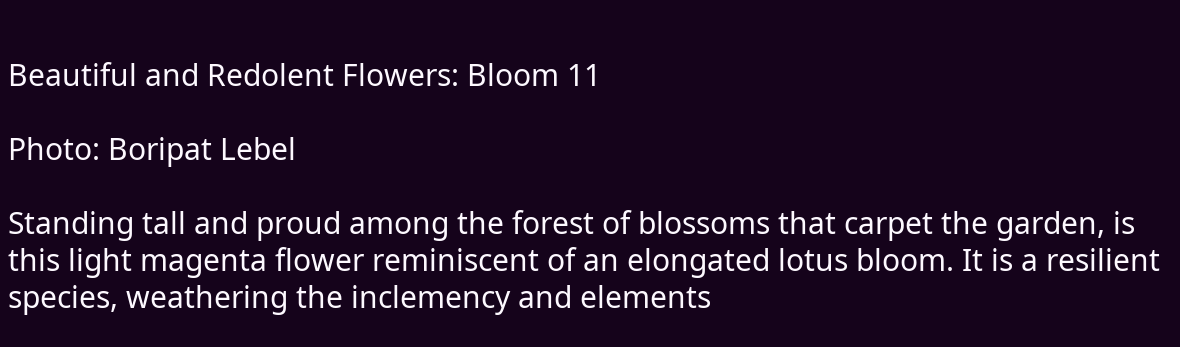Beautiful and Redolent Flowers: Bloom 11

Photo: Boripat Lebel

Standing tall and proud among the forest of blossoms that carpet the garden, is this light magenta flower reminiscent of an elongated lotus bloom. It is a resilient species, weathering the inclemency and elements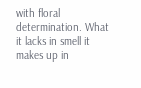with floral determination. What it lacks in smell it makes up in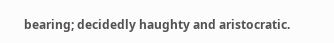bearing; decidedly haughty and aristocratic.